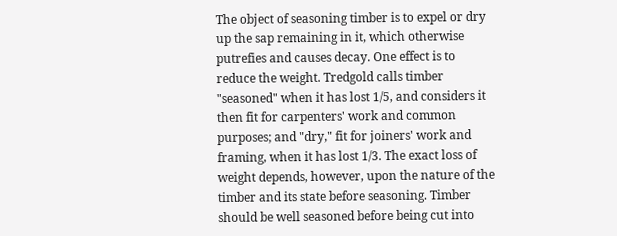The object of seasoning timber is to expel or dry up the sap remaining in it, which otherwise putrefies and causes decay. One effect is to reduce the weight. Tredgold calls timber "seasoned" when it has lost 1/5, and considers it then fit for carpenters' work and common purposes; and "dry," fit for joiners' work and framing, when it has lost 1/3. The exact loss of weight depends, however, upon the nature of the timber and its state before seasoning. Timber should be well seasoned before being cut into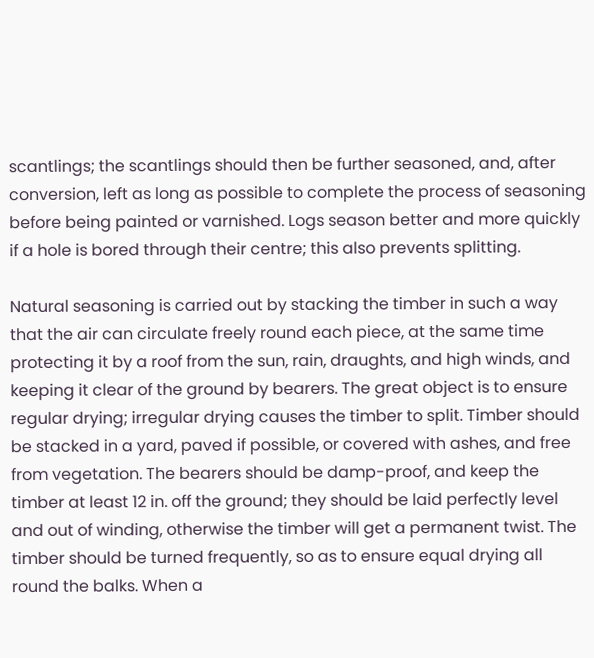scantlings; the scantlings should then be further seasoned, and, after conversion, left as long as possible to complete the process of seasoning before being painted or varnished. Logs season better and more quickly if a hole is bored through their centre; this also prevents splitting.

Natural seasoning is carried out by stacking the timber in such a way that the air can circulate freely round each piece, at the same time protecting it by a roof from the sun, rain, draughts, and high winds, and keeping it clear of the ground by bearers. The great object is to ensure regular drying; irregular drying causes the timber to split. Timber should be stacked in a yard, paved if possible, or covered with ashes, and free from vegetation. The bearers should be damp-proof, and keep the timber at least 12 in. off the ground; they should be laid perfectly level and out of winding, otherwise the timber will get a permanent twist. The timber should be turned frequently, so as to ensure equal drying all round the balks. When a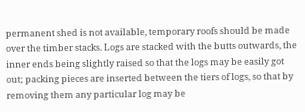permanent shed is not available, temporary roofs should be made over the timber stacks. Logs are stacked with the butts outwards, the inner ends being slightly raised so that the logs may be easily got out; packing pieces are inserted between the tiers of logs, so that by removing them any particular log may be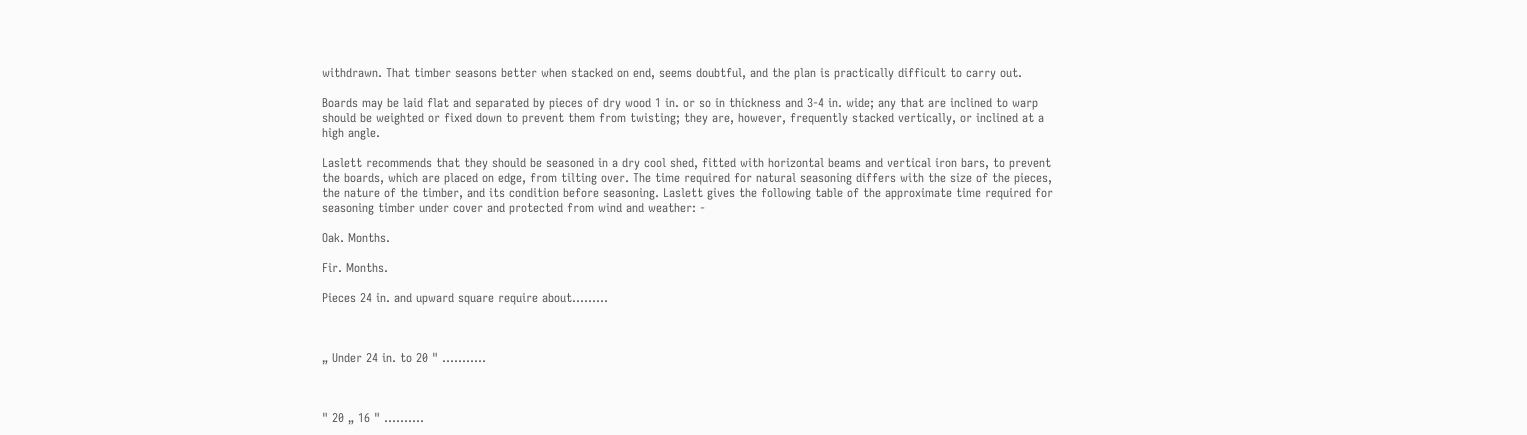withdrawn. That timber seasons better when stacked on end, seems doubtful, and the plan is practically difficult to carry out.

Boards may be laid flat and separated by pieces of dry wood 1 in. or so in thickness and 3-4 in. wide; any that are inclined to warp should be weighted or fixed down to prevent them from twisting; they are, however, frequently stacked vertically, or inclined at a high angle.

Laslett recommends that they should be seasoned in a dry cool shed, fitted with horizontal beams and vertical iron bars, to prevent the boards, which are placed on edge, from tilting over. The time required for natural seasoning differs with the size of the pieces, the nature of the timber, and its condition before seasoning. Laslett gives the following table of the approximate time required for seasoning timber under cover and protected from wind and weather: -

Oak. Months.

Fir. Months.

Pieces 24 in. and upward square require about.........



„ Under 24 in. to 20 " ...........



" 20 „ 16 " ..........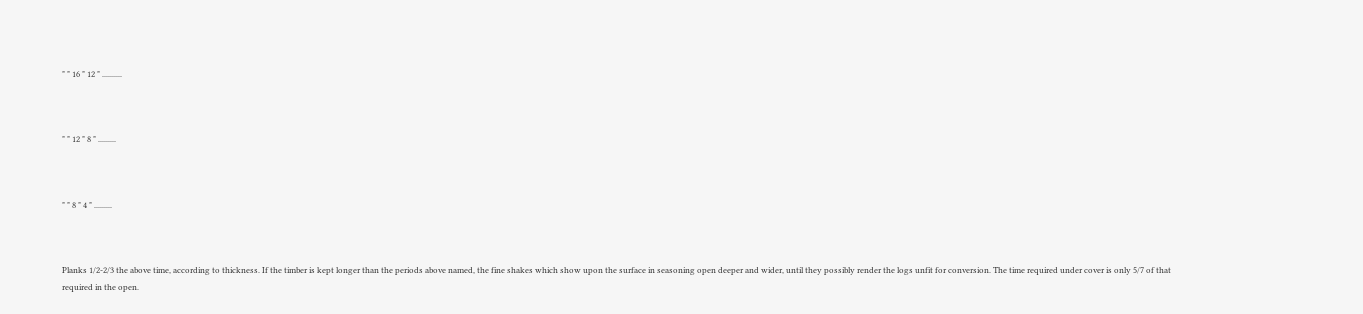" " 16 " 12 " ..........



" " 12 " 8 " .........



" " 8 " 4 " .........



Planks 1/2-2/3 the above time, according to thickness. If the timber is kept longer than the periods above named, the fine shakes which show upon the surface in seasoning open deeper and wider, until they possibly render the logs unfit for conversion. The time required under cover is only 5/7 of that required in the open.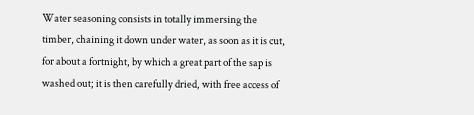Water seasoning consists in totally immersing the timber, chaining it down under water, as soon as it is cut, for about a fortnight, by which a great part of the sap is washed out; it is then carefully dried, with free access of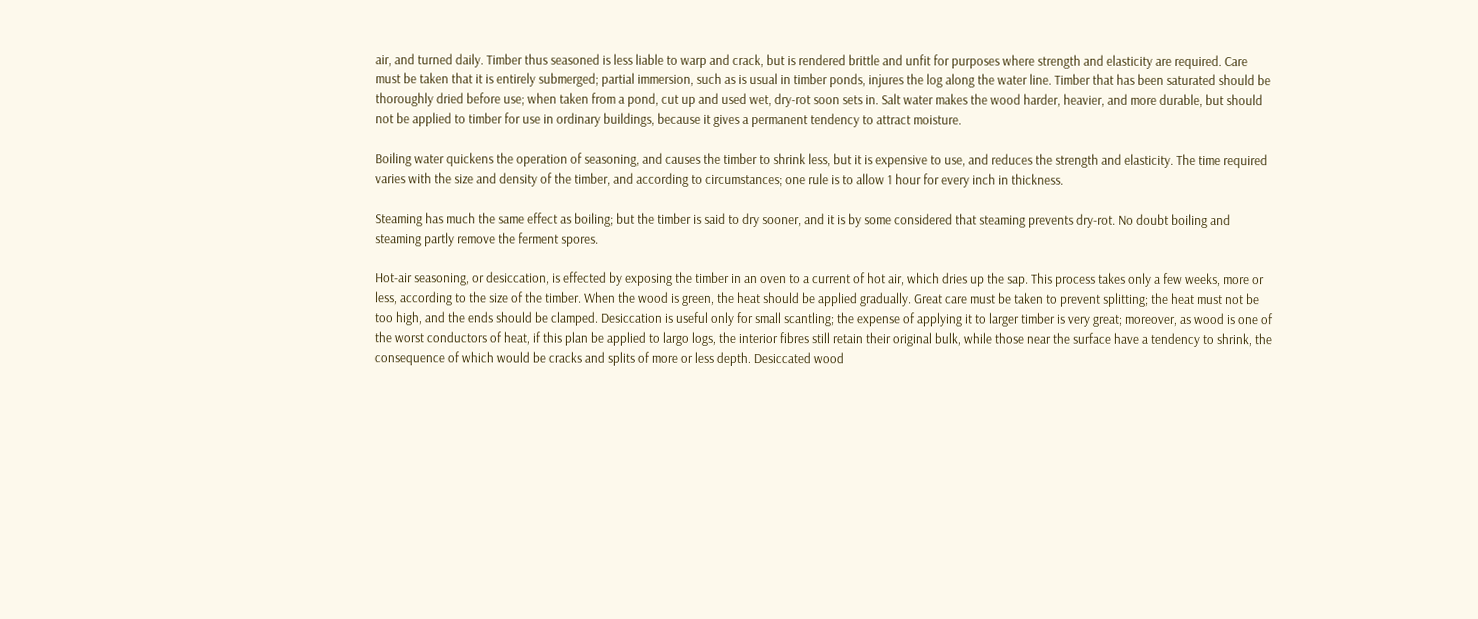air, and turned daily. Timber thus seasoned is less liable to warp and crack, but is rendered brittle and unfit for purposes where strength and elasticity are required. Care must be taken that it is entirely submerged; partial immersion, such as is usual in timber ponds, injures the log along the water line. Timber that has been saturated should be thoroughly dried before use; when taken from a pond, cut up and used wet, dry-rot soon sets in. Salt water makes the wood harder, heavier, and more durable, but should not be applied to timber for use in ordinary buildings, because it gives a permanent tendency to attract moisture.

Boiling water quickens the operation of seasoning, and causes the timber to shrink less, but it is expensive to use, and reduces the strength and elasticity. The time required varies with the size and density of the timber, and according to circumstances; one rule is to allow 1 hour for every inch in thickness.

Steaming has much the same effect as boiling; but the timber is said to dry sooner, and it is by some considered that steaming prevents dry-rot. No doubt boiling and steaming partly remove the ferment spores.

Hot-air seasoning, or desiccation, is effected by exposing the timber in an oven to a current of hot air, which dries up the sap. This process takes only a few weeks, more or less, according to the size of the timber. When the wood is green, the heat should be applied gradually. Great care must be taken to prevent splitting; the heat must not be too high, and the ends should be clamped. Desiccation is useful only for small scantling; the expense of applying it to larger timber is very great; moreover, as wood is one of the worst conductors of heat, if this plan be applied to largo logs, the interior fibres still retain their original bulk, while those near the surface have a tendency to shrink, the consequence of which would be cracks and splits of more or less depth. Desiccated wood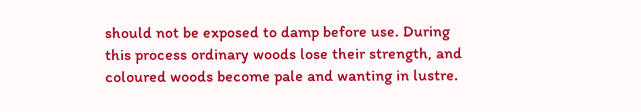should not be exposed to damp before use. During this process ordinary woods lose their strength, and coloured woods become pale and wanting in lustre.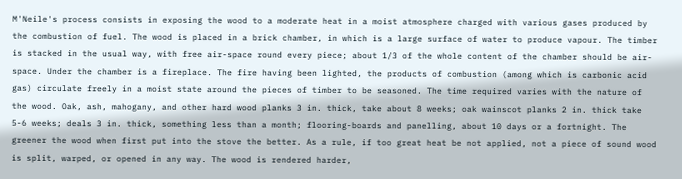M'Neile's process consists in exposing the wood to a moderate heat in a moist atmosphere charged with various gases produced by the combustion of fuel. The wood is placed in a brick chamber, in which is a large surface of water to produce vapour. The timber is stacked in the usual way, with free air-space round every piece; about 1/3 of the whole content of the chamber should be air-space. Under the chamber is a fireplace. The fire having been lighted, the products of combustion (among which is carbonic acid gas) circulate freely in a moist state around the pieces of timber to be seasoned. The time required varies with the nature of the wood. Oak, ash, mahogany, and other hard wood planks 3 in. thick, take about 8 weeks; oak wainscot planks 2 in. thick take 5-6 weeks; deals 3 in. thick, something less than a month; flooring-boards and panelling, about 10 days or a fortnight. The greener the wood when first put into the stove the better. As a rule, if too great heat be not applied, not a piece of sound wood is split, warped, or opened in any way. The wood is rendered harder,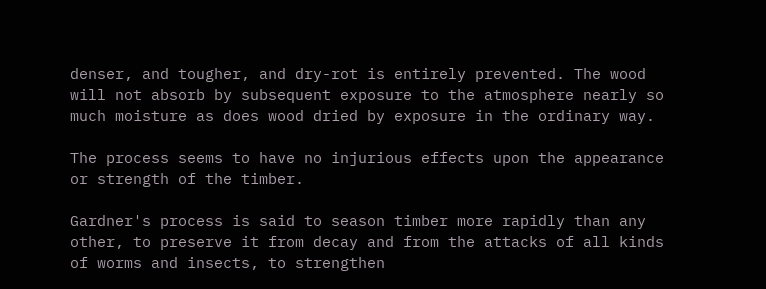denser, and tougher, and dry-rot is entirely prevented. The wood will not absorb by subsequent exposure to the atmosphere nearly so much moisture as does wood dried by exposure in the ordinary way.

The process seems to have no injurious effects upon the appearance or strength of the timber.

Gardner's process is said to season timber more rapidly than any other, to preserve it from decay and from the attacks of all kinds of worms and insects, to strengthen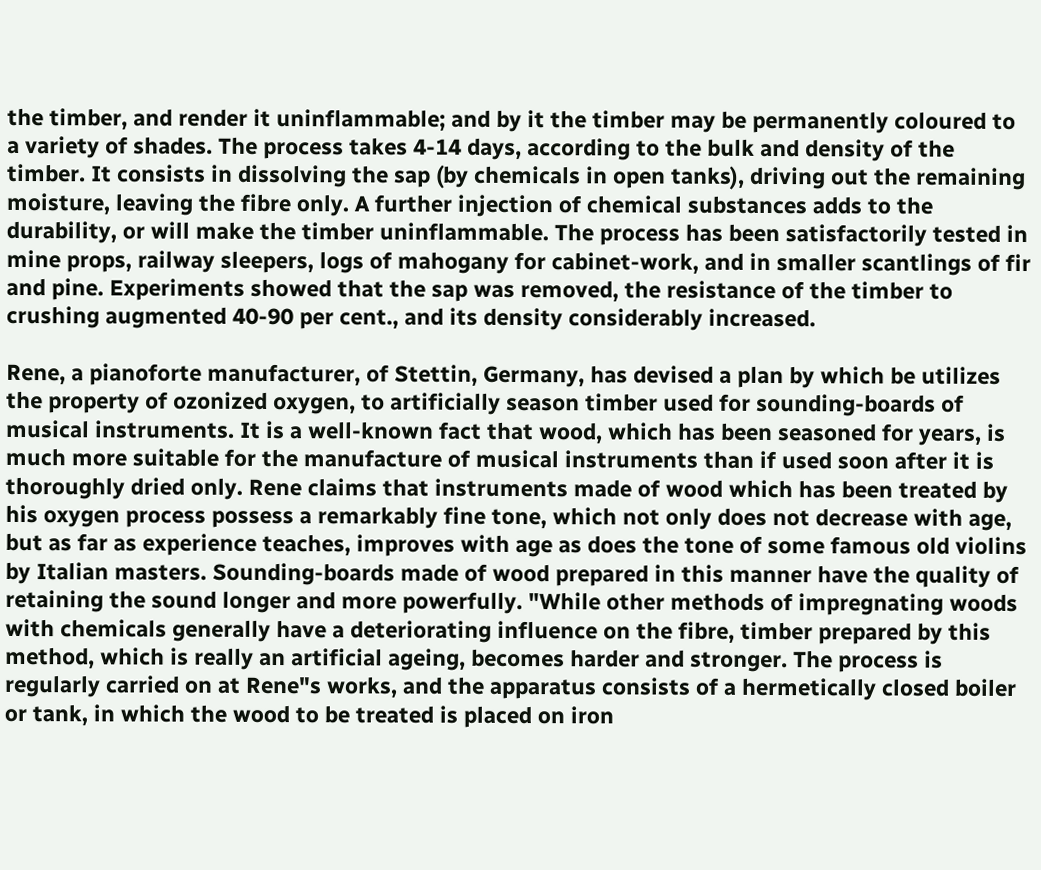the timber, and render it uninflammable; and by it the timber may be permanently coloured to a variety of shades. The process takes 4-14 days, according to the bulk and density of the timber. It consists in dissolving the sap (by chemicals in open tanks), driving out the remaining moisture, leaving the fibre only. A further injection of chemical substances adds to the durability, or will make the timber uninflammable. The process has been satisfactorily tested in mine props, railway sleepers, logs of mahogany for cabinet-work, and in smaller scantlings of fir and pine. Experiments showed that the sap was removed, the resistance of the timber to crushing augmented 40-90 per cent., and its density considerably increased.

Rene, a pianoforte manufacturer, of Stettin, Germany, has devised a plan by which be utilizes the property of ozonized oxygen, to artificially season timber used for sounding-boards of musical instruments. It is a well-known fact that wood, which has been seasoned for years, is much more suitable for the manufacture of musical instruments than if used soon after it is thoroughly dried only. Rene claims that instruments made of wood which has been treated by his oxygen process possess a remarkably fine tone, which not only does not decrease with age, but as far as experience teaches, improves with age as does the tone of some famous old violins by Italian masters. Sounding-boards made of wood prepared in this manner have the quality of retaining the sound longer and more powerfully. "While other methods of impregnating woods with chemicals generally have a deteriorating influence on the fibre, timber prepared by this method, which is really an artificial ageing, becomes harder and stronger. The process is regularly carried on at Rene"s works, and the apparatus consists of a hermetically closed boiler or tank, in which the wood to be treated is placed on iron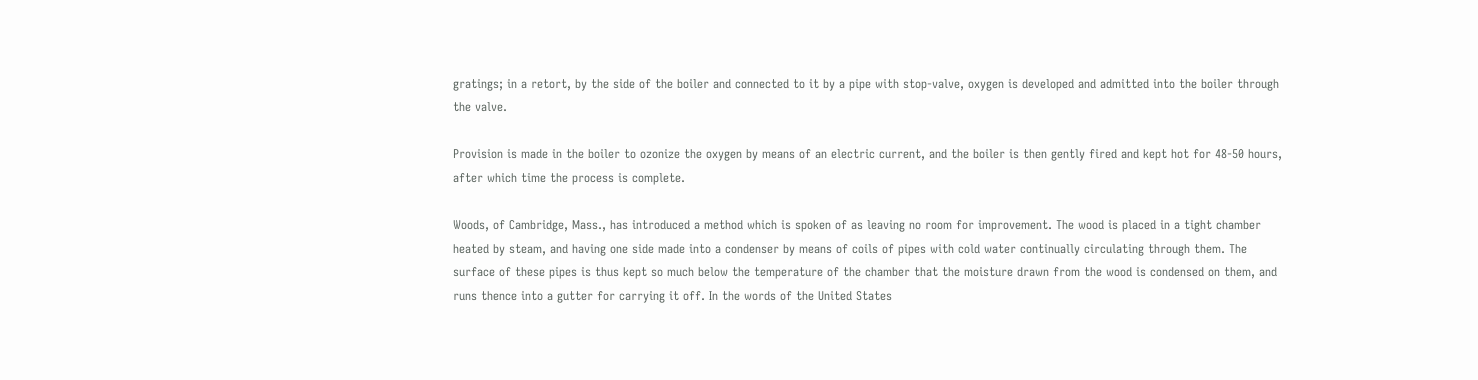gratings; in a retort, by the side of the boiler and connected to it by a pipe with stop-valve, oxygen is developed and admitted into the boiler through the valve.

Provision is made in the boiler to ozonize the oxygen by means of an electric current, and the boiler is then gently fired and kept hot for 48-50 hours, after which time the process is complete.

Woods, of Cambridge, Mass., has introduced a method which is spoken of as leaving no room for improvement. The wood is placed in a tight chamber heated by steam, and having one side made into a condenser by means of coils of pipes with cold water continually circulating through them. The surface of these pipes is thus kept so much below the temperature of the chamber that the moisture drawn from the wood is condensed on them, and runs thence into a gutter for carrying it off. In the words of the United States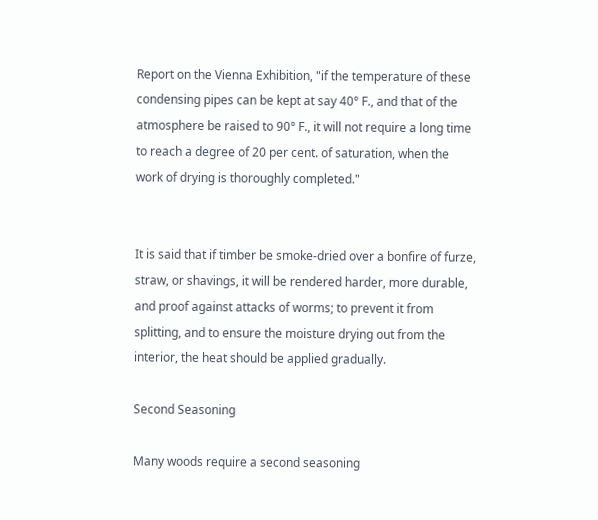Report on the Vienna Exhibition, "if the temperature of these condensing pipes can be kept at say 40° F., and that of the atmosphere be raised to 90° F., it will not require a long time to reach a degree of 20 per cent. of saturation, when the work of drying is thoroughly completed."


It is said that if timber be smoke-dried over a bonfire of furze, straw, or shavings, it will be rendered harder, more durable, and proof against attacks of worms; to prevent it from splitting, and to ensure the moisture drying out from the interior, the heat should be applied gradually.

Second Seasoning

Many woods require a second seasoning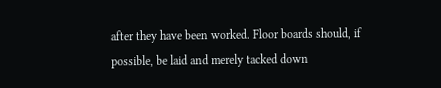after they have been worked. Floor boards should, if possible, be laid and merely tacked down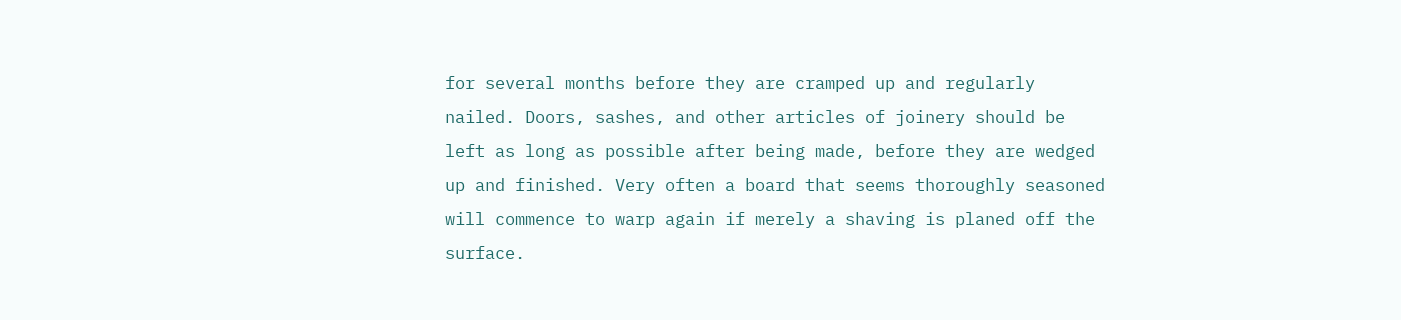for several months before they are cramped up and regularly nailed. Doors, sashes, and other articles of joinery should be left as long as possible after being made, before they are wedged up and finished. Very often a board that seems thoroughly seasoned will commence to warp again if merely a shaving is planed off the surface.